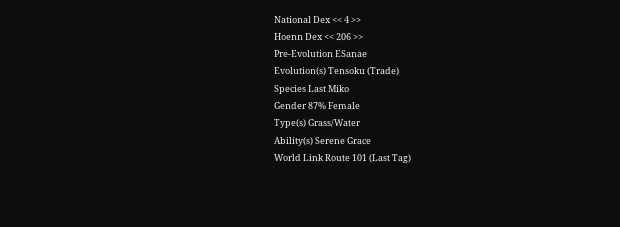National Dex << 4 >>
Hoenn Dex << 206 >>
Pre-Evolution ESanae
Evolution(s) Tensoku (Trade)
Species Last Miko
Gender 87% Female
Type(s) Grass/Water
Ability(s) Serene Grace
World Link Route 101 (Last Tag)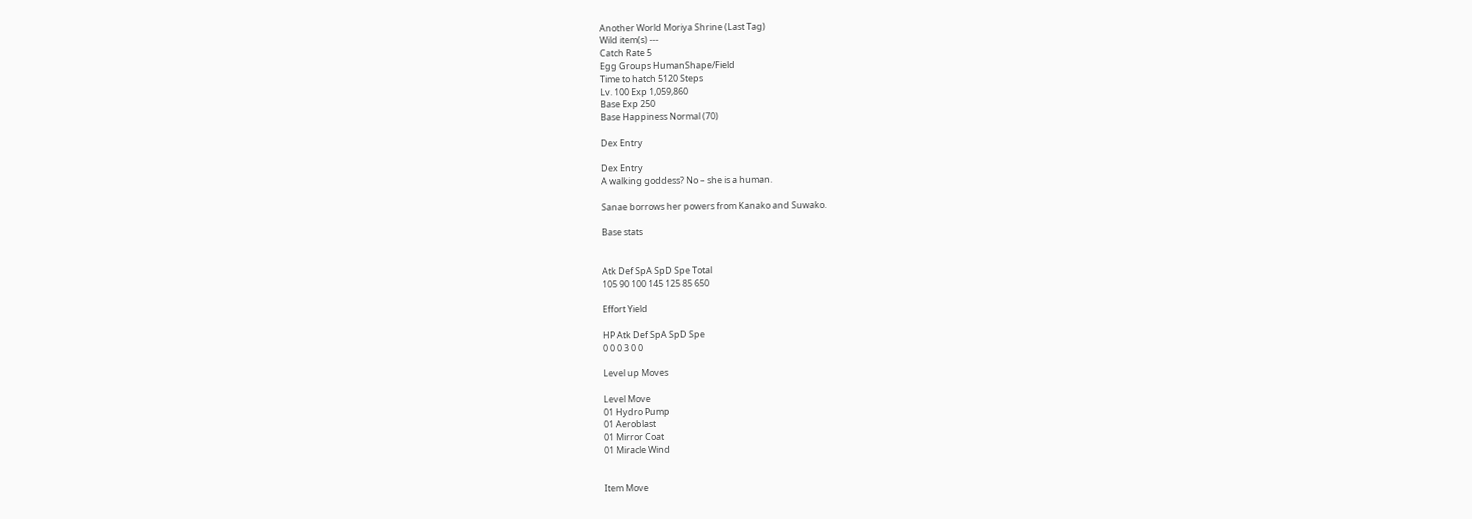Another World Moriya Shrine (Last Tag)
Wild item(s) ---
Catch Rate 5
Egg Groups HumanShape/Field
Time to hatch 5120 Steps
Lv. 100 Exp 1,059,860
Base Exp 250
Base Happiness Normal (70)

Dex Entry

Dex Entry
A walking goddess? No – she is a human.

Sanae borrows her powers from Kanako and Suwako.

Base stats


Atk Def SpA SpD Spe Total
105 90 100 145 125 85 650

Effort Yield

HP Atk Def SpA SpD Spe
0 0 0 3 0 0

Level up Moves

Level Move
01 Hydro Pump
01 Aeroblast
01 Mirror Coat
01 Miracle Wind


Item Move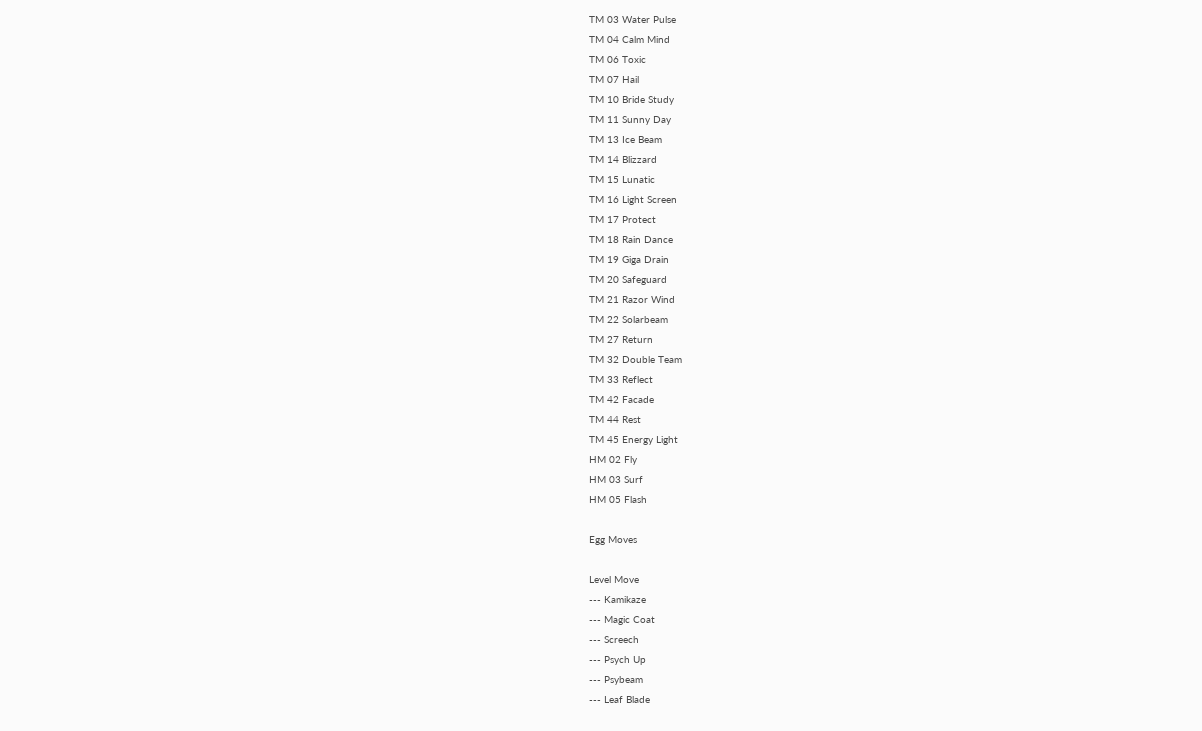TM 03 Water Pulse
TM 04 Calm Mind
TM 06 Toxic
TM 07 Hail
TM 10 Bride Study
TM 11 Sunny Day
TM 13 Ice Beam
TM 14 Blizzard
TM 15 Lunatic
TM 16 Light Screen
TM 17 Protect
TM 18 Rain Dance
TM 19 Giga Drain
TM 20 Safeguard
TM 21 Razor Wind
TM 22 Solarbeam
TM 27 Return
TM 32 Double Team
TM 33 Reflect
TM 42 Facade
TM 44 Rest
TM 45 Energy Light
HM 02 Fly
HM 03 Surf
HM 05 Flash

Egg Moves

Level Move
--- Kamikaze
--- Magic Coat
--- Screech
--- Psych Up
--- Psybeam
--- Leaf Blade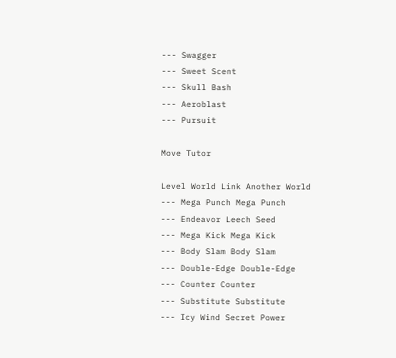--- Swagger
--- Sweet Scent
--- Skull Bash
--- Aeroblast
--- Pursuit

Move Tutor

Level World Link Another World
--- Mega Punch Mega Punch
--- Endeavor Leech Seed
--- Mega Kick Mega Kick
--- Body Slam Body Slam
--- Double-Edge Double-Edge
--- Counter Counter
--- Substitute Substitute
--- Icy Wind Secret Power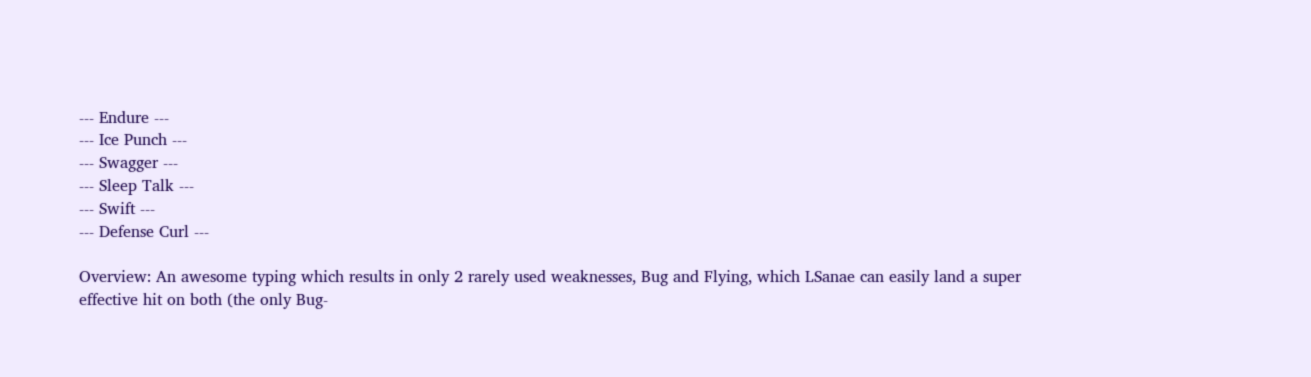--- Endure ---
--- Ice Punch ---
--- Swagger ---
--- Sleep Talk ---
--- Swift ---
--- Defense Curl ---

Overview: An awesome typing which results in only 2 rarely used weaknesses, Bug and Flying, which LSanae can easily land a super effective hit on both (the only Bug-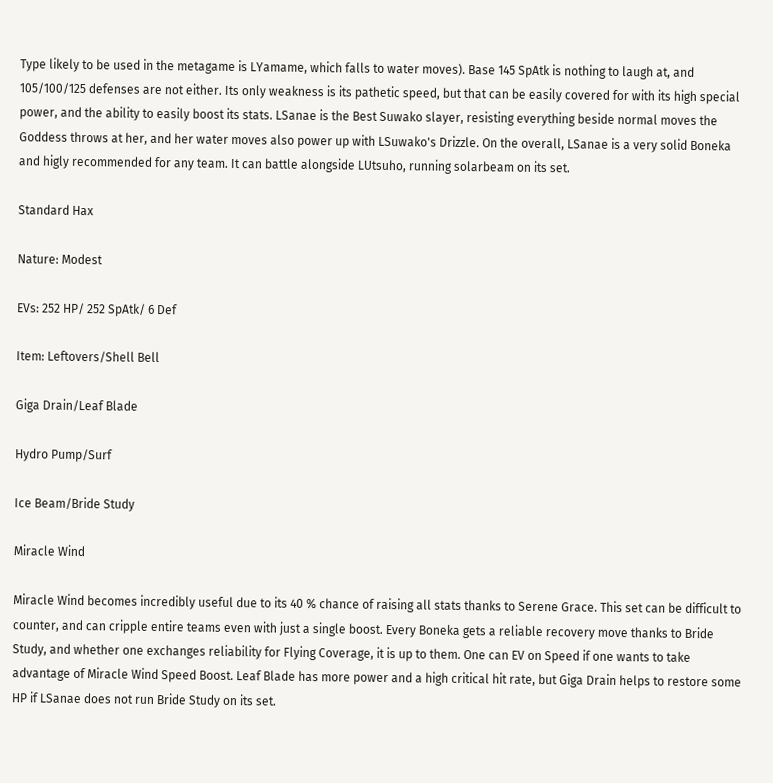Type likely to be used in the metagame is LYamame, which falls to water moves). Base 145 SpAtk is nothing to laugh at, and 105/100/125 defenses are not either. Its only weakness is its pathetic speed, but that can be easily covered for with its high special power, and the ability to easily boost its stats. LSanae is the Best Suwako slayer, resisting everything beside normal moves the Goddess throws at her, and her water moves also power up with LSuwako's Drizzle. On the overall, LSanae is a very solid Boneka and higly recommended for any team. It can battle alongside LUtsuho, running solarbeam on its set.

Standard Hax

Nature: Modest

EVs: 252 HP/ 252 SpAtk/ 6 Def

Item: Leftovers/Shell Bell

Giga Drain/Leaf Blade

Hydro Pump/Surf

Ice Beam/Bride Study

Miracle Wind

Miracle Wind becomes incredibly useful due to its 40 % chance of raising all stats thanks to Serene Grace. This set can be difficult to counter, and can cripple entire teams even with just a single boost. Every Boneka gets a reliable recovery move thanks to Bride Study, and whether one exchanges reliability for Flying Coverage, it is up to them. One can EV on Speed if one wants to take advantage of Miracle Wind Speed Boost. Leaf Blade has more power and a high critical hit rate, but Giga Drain helps to restore some HP if LSanae does not run Bride Study on its set.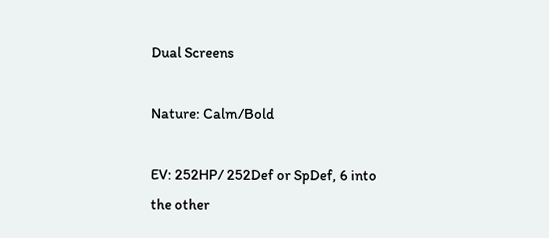Dual Screens

Nature: Calm/Bold

EV: 252HP/ 252Def or SpDef, 6 into the other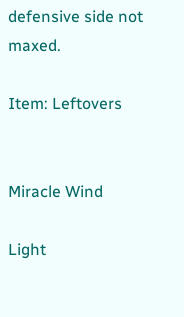defensive side not maxed.

Item: Leftovers


Miracle Wind

Light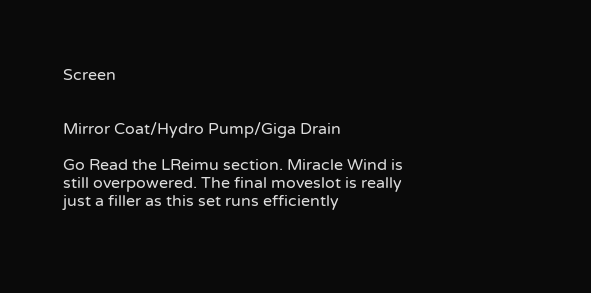Screen


Mirror Coat/Hydro Pump/Giga Drain

Go Read the LReimu section. Miracle Wind is still overpowered. The final moveslot is really just a filler as this set runs efficiently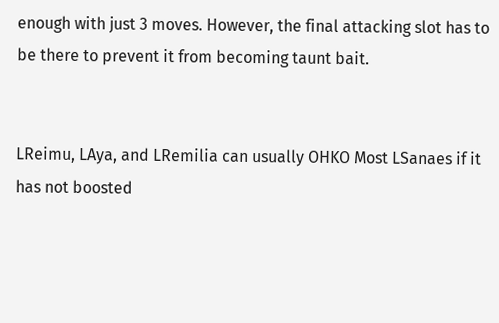enough with just 3 moves. However, the final attacking slot has to be there to prevent it from becoming taunt bait.


LReimu, LAya, and LRemilia can usually OHKO Most LSanaes if it has not boosted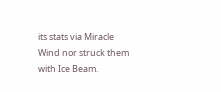its stats via Miracle Wind nor struck them with Ice Beam.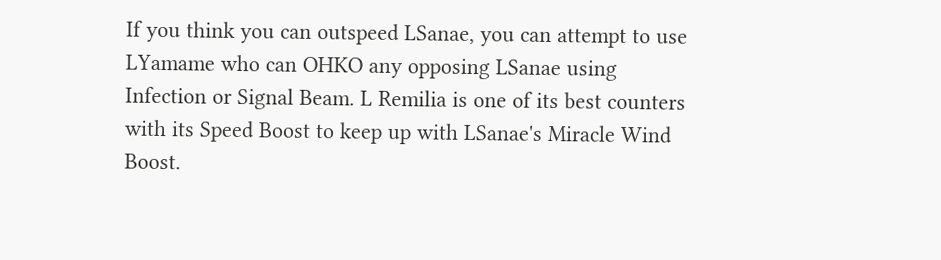If you think you can outspeed LSanae, you can attempt to use LYamame who can OHKO any opposing LSanae using Infection or Signal Beam. L Remilia is one of its best counters with its Speed Boost to keep up with LSanae's Miracle Wind Boost.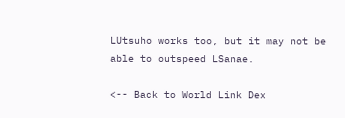LUtsuho works too, but it may not be able to outspeed LSanae.

<-- Back to World Link Dex